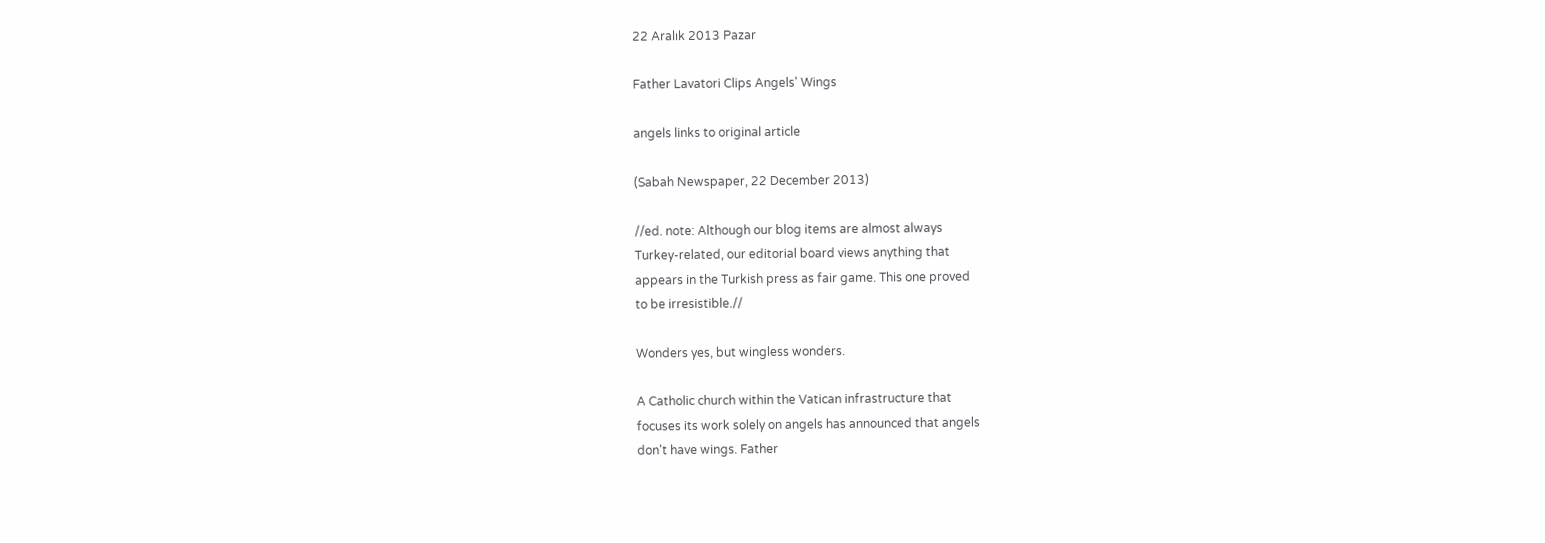22 Aralık 2013 Pazar

Father Lavatori Clips Angels' Wings

angels links to original article

(Sabah Newspaper, 22 December 2013)

//ed. note: Although our blog items are almost always
Turkey-related, our editorial board views anything that
appears in the Turkish press as fair game. This one proved
to be irresistible.//

Wonders yes, but wingless wonders.

A Catholic church within the Vatican infrastructure that
focuses its work solely on angels has announced that angels
don't have wings. Father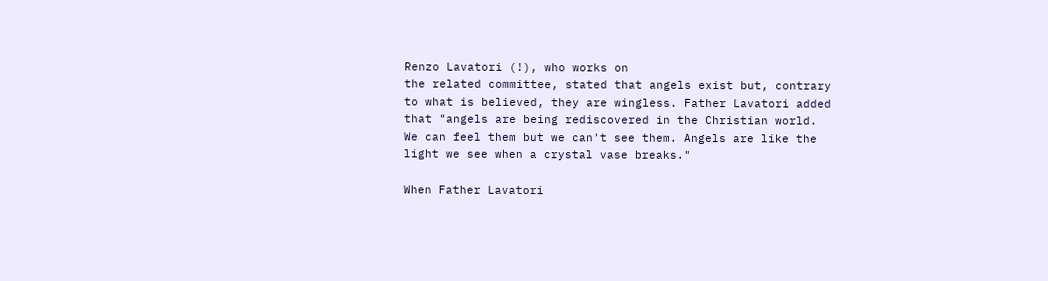Renzo Lavatori (!), who works on
the related committee, stated that angels exist but, contrary
to what is believed, they are wingless. Father Lavatori added
that "angels are being rediscovered in the Christian world.
We can feel them but we can't see them. Angels are like the
light we see when a crystal vase breaks."

When Father Lavatori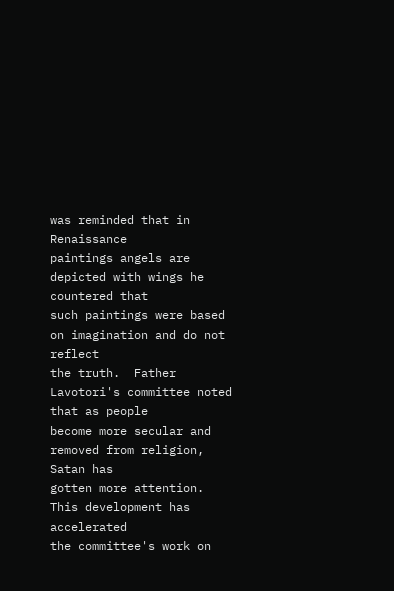was reminded that in Renaissance
paintings angels are depicted with wings he countered that
such paintings were based on imagination and do not reflect
the truth.  Father Lavotori's committee noted that as people
become more secular and removed from religion, Satan has
gotten more attention.  This development has accelerated
the committee's work on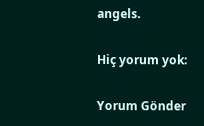angels.

Hiç yorum yok:

Yorum Gönder